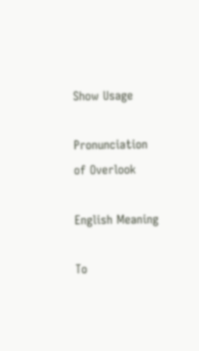Show Usage

Pronunciation of Overlook

English Meaning

To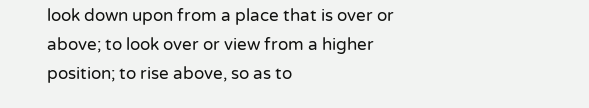look down upon from a place that is over or above; to look over or view from a higher position; to rise above, so as to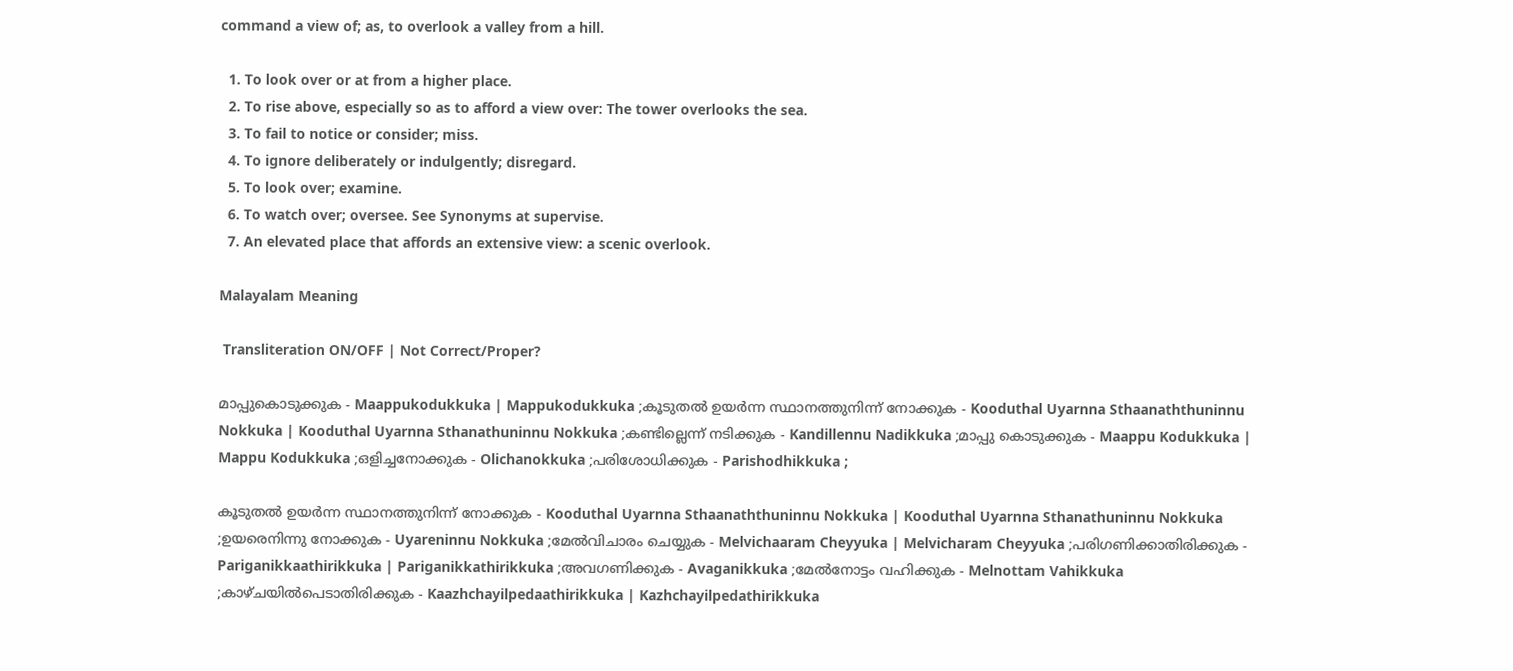command a view of; as, to overlook a valley from a hill.

  1. To look over or at from a higher place.
  2. To rise above, especially so as to afford a view over: The tower overlooks the sea.
  3. To fail to notice or consider; miss.
  4. To ignore deliberately or indulgently; disregard.
  5. To look over; examine.
  6. To watch over; oversee. See Synonyms at supervise.
  7. An elevated place that affords an extensive view: a scenic overlook.

Malayalam Meaning

 Transliteration ON/OFF | Not Correct/Proper?

മാപ്പുകൊടുക്കുക - Maappukodukkuka | Mappukodukkuka ;കൂടുതൽ ഉയർന്ന സ്ഥാനത്തുനിന്ന് നോക്കുക - Kooduthal Uyarnna Sthaanaththuninnu Nokkuka | Kooduthal Uyarnna Sthanathuninnu Nokkuka ;കണ്ടില്ലെന്ന് നടിക്കുക - Kandillennu Nadikkuka ;മാപ്പു കൊടുക്കുക - Maappu Kodukkuka | Mappu Kodukkuka ;ഒളിച്ചനോക്കുക - Olichanokkuka ;പരിശോധിക്കുക - Parishodhikkuka ;

കൂടുതല്‍ ഉയര്‍ന്ന സ്ഥാനത്തുനിന്ന് നോക്കുക - Kooduthal Uyarnna Sthaanaththuninnu Nokkuka | Kooduthal Uyarnna Sthanathuninnu Nokkuka ;ഉയരെനിന്നു നോക്കുക - Uyareninnu Nokkuka ;മേല്‍വിചാരം ചെയ്യുക - Melvichaaram Cheyyuka | Melvicharam Cheyyuka ;പരിഗണിക്കാതിരിക്കുക - Pariganikkaathirikkuka | Pariganikkathirikkuka ;അവഗണിക്കുക - Avaganikkuka ;മേല്‍നോട്ടം വഹിക്കുക - Melnottam Vahikkuka ;കാഴ്‌ചയില്‍പെടാതിരിക്കുക - Kaazhchayilpedaathirikkuka | Kazhchayilpedathirikkuka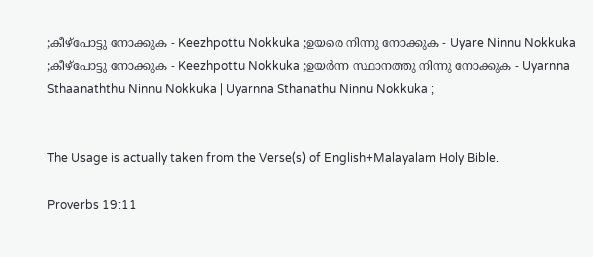;കീഴ്‌പോട്ടു നോക്കുക - Keezhpottu Nokkuka ;ഉയരെ നിന്നു നോക്കുക - Uyare Ninnu Nokkuka ;കീഴ്പോട്ടു നോക്കുക - Keezhpottu Nokkuka ;ഉയര്‍ന്ന സ്ഥാനത്തു നിന്നു നോക്കുക - Uyarnna Sthaanaththu Ninnu Nokkuka | Uyarnna Sthanathu Ninnu Nokkuka ;


The Usage is actually taken from the Verse(s) of English+Malayalam Holy Bible.

Proverbs 19:11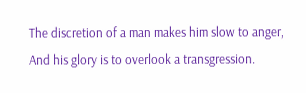The discretion of a man makes him slow to anger, And his glory is to overlook a transgression.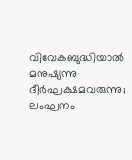വിവേകബുദ്ധിയാൽ മനുഷ്യന്നു ദീർഘക്ഷമവരുന്നു; ലംഘനം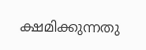ക്ഷമിക്കുന്നതു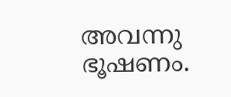അവന്നു ഭൂഷണം.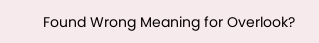Found Wrong Meaning for Overlook?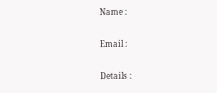Name :

Email :

Details :